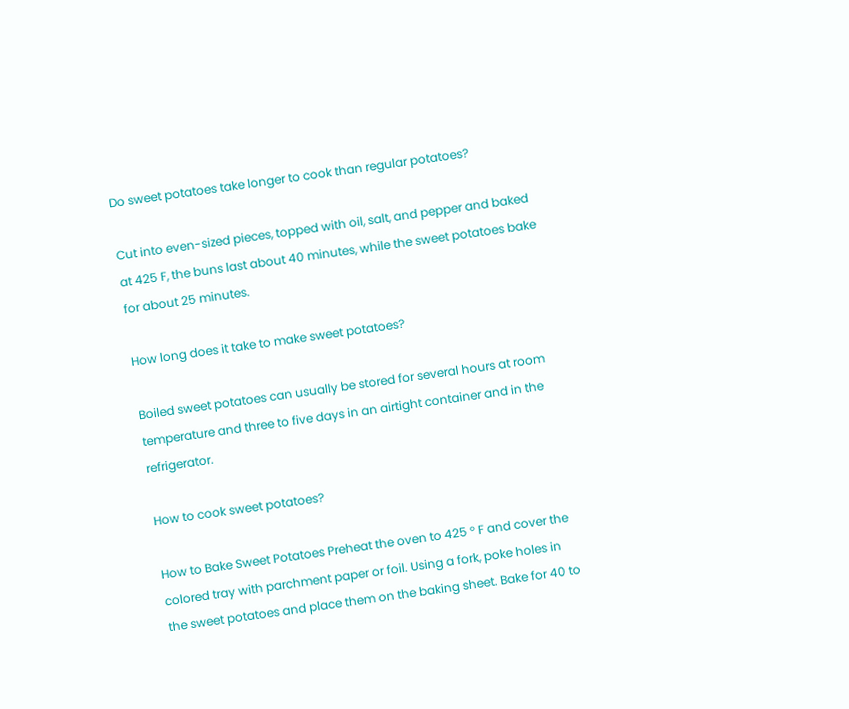Do sweet potatoes take longer to cook than regular potatoes?

Cut into even-sized pieces, topped with oil, salt, and pepper and baked at 425 F, the buns last about 40 minutes, while the sweet potatoes bake for about 25 minutes.

How long does it take to make sweet potatoes?

Boiled sweet potatoes can usually be stored for several hours at room temperature and three to five days in an airtight container and in the refrigerator.

How to cook sweet potatoes?

How to Bake Sweet Potatoes Preheat the oven to 425 ° F and cover the colored tray with parchment paper or foil. Using a fork, poke holes in the sweet potatoes and place them on the baking sheet. Bake for 40 to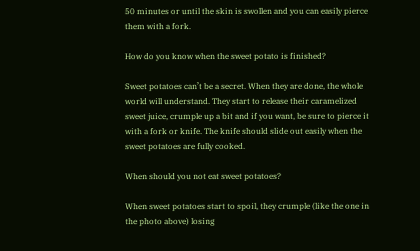50 minutes or until the skin is swollen and you can easily pierce them with a fork.

How do you know when the sweet potato is finished?

Sweet potatoes can’t be a secret. When they are done, the whole world will understand. They start to release their caramelized sweet juice, crumple up a bit and if you want, be sure to pierce it with a fork or knife. The knife should slide out easily when the sweet potatoes are fully cooked.

When should you not eat sweet potatoes?

When sweet potatoes start to spoil, they crumple (like the one in the photo above) losing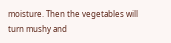moisture. Then the vegetables will turn mushy and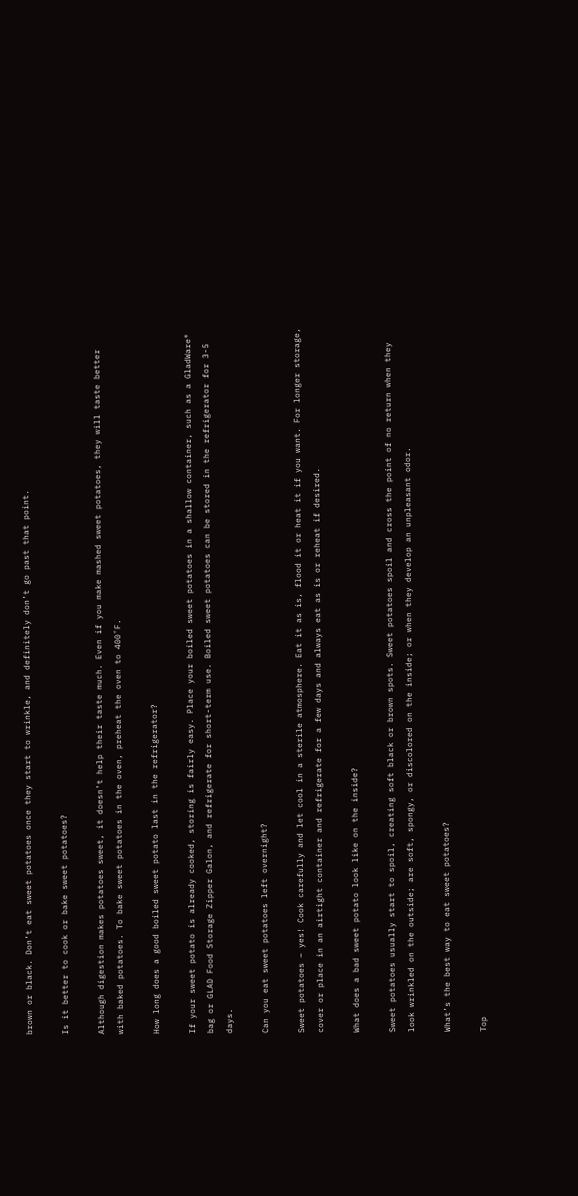brown or black. Don’t eat sweet potatoes once they start to wrinkle, and definitely don’t go past that point.

Is it better to cook or bake sweet potatoes?

Although digestion makes potatoes sweet, it doesn’t help their taste much. Even if you make mashed sweet potatoes, they will taste better with baked potatoes. To bake sweet potatoes in the oven, preheat the oven to 400˚F.

How long does a good boiled sweet potato last in the refrigerator?

If your sweet potato is already cooked, storing is fairly easy. Place your boiled sweet potatoes in a shallow container, such as a GladWare® bag or GLAD Food Storage Zipper Galon, and refrigerate for short-term use. Boiled sweet potatoes can be stored in the refrigerator for 3-5 days.

Can you eat sweet potatoes left overnight?

Sweet potatoes – yes! Cook carefully and let cool in a sterile atmosphere. Eat it as is, flood it or heat it if you want. For longer storage, cover or place in an airtight container and refrigerate for a few days and always eat as is or reheat if desired.

What does a bad sweet potato look like on the inside?

Sweet potatoes usually start to spoil, creating soft black or brown spots. Sweet potatoes spoil and cross the point of no return when they look wrinkled on the outside; are soft, spongy, or discolored on the inside; or when they develop an unpleasant odor.

What’s the best way to eat sweet potatoes?

Top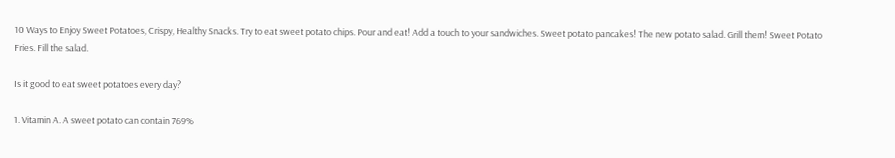10 Ways to Enjoy Sweet Potatoes, Crispy, Healthy Snacks. Try to eat sweet potato chips. Pour and eat! Add a touch to your sandwiches. Sweet potato pancakes! The new potato salad. Grill them! Sweet Potato Fries. Fill the salad.

Is it good to eat sweet potatoes every day?

1. Vitamin A. A sweet potato can contain 769%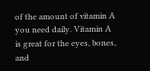of the amount of vitamin A you need daily. Vitamin A is great for the eyes, bones, and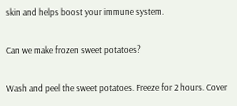skin and helps boost your immune system.

Can we make frozen sweet potatoes?

Wash and peel the sweet potatoes. Freeze for 2 hours. Cover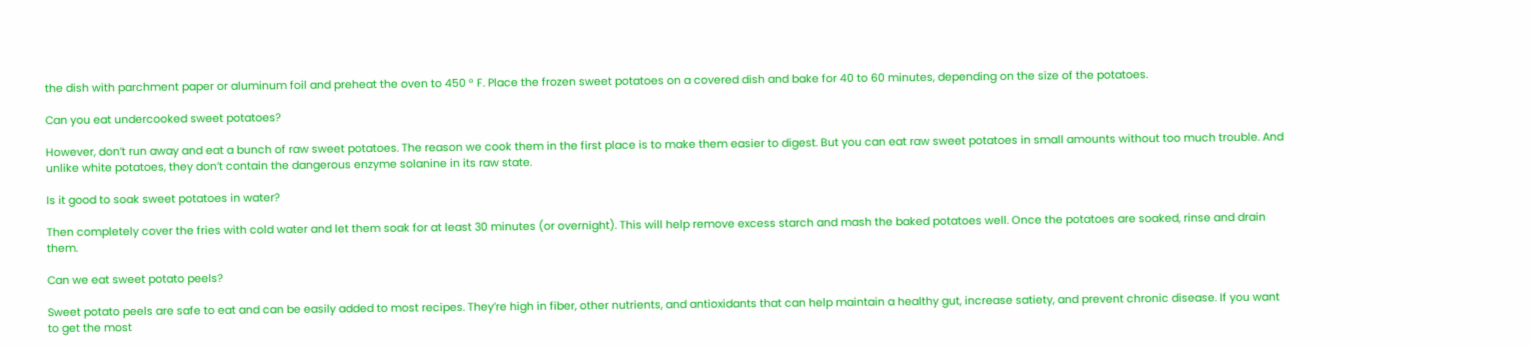the dish with parchment paper or aluminum foil and preheat the oven to 450 ° F. Place the frozen sweet potatoes on a covered dish and bake for 40 to 60 minutes, depending on the size of the potatoes.

Can you eat undercooked sweet potatoes?

However, don’t run away and eat a bunch of raw sweet potatoes. The reason we cook them in the first place is to make them easier to digest. But you can eat raw sweet potatoes in small amounts without too much trouble. And unlike white potatoes, they don’t contain the dangerous enzyme solanine in its raw state.

Is it good to soak sweet potatoes in water?

Then completely cover the fries with cold water and let them soak for at least 30 minutes (or overnight). This will help remove excess starch and mash the baked potatoes well. Once the potatoes are soaked, rinse and drain them.

Can we eat sweet potato peels?

Sweet potato peels are safe to eat and can be easily added to most recipes. They’re high in fiber, other nutrients, and antioxidants that can help maintain a healthy gut, increase satiety, and prevent chronic disease. If you want to get the most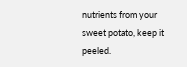nutrients from your sweet potato, keep it peeled.